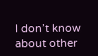I don’t know about other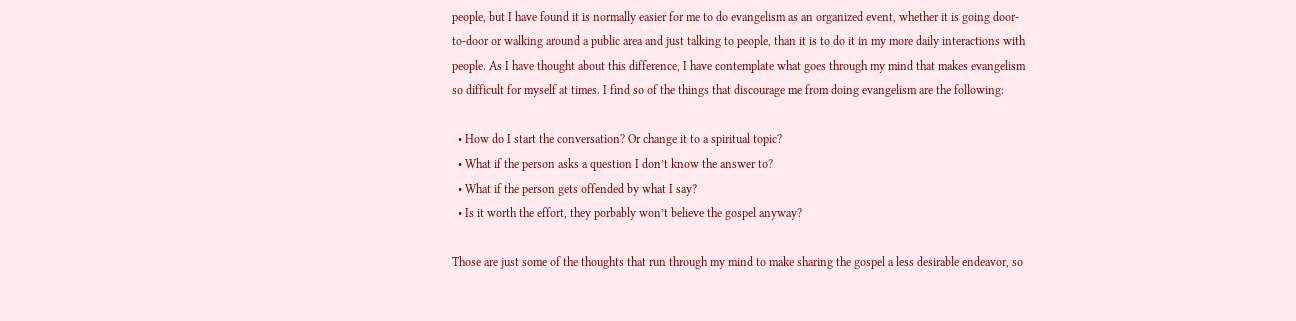people, but I have found it is normally easier for me to do evangelism as an organized event, whether it is going door-to-door or walking around a public area and just talking to people, than it is to do it in my more daily interactions with people. As I have thought about this difference, I have contemplate what goes through my mind that makes evangelism so difficult for myself at times. I find so of the things that discourage me from doing evangelism are the following:

  • How do I start the conversation? Or change it to a spiritual topic?
  • What if the person asks a question I don’t know the answer to?
  • What if the person gets offended by what I say?
  • Is it worth the effort, they porbably won’t believe the gospel anyway?

Those are just some of the thoughts that run through my mind to make sharing the gospel a less desirable endeavor, so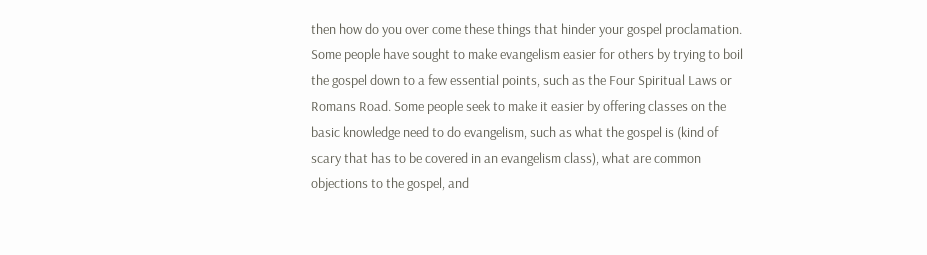then how do you over come these things that hinder your gospel proclamation. Some people have sought to make evangelism easier for others by trying to boil the gospel down to a few essential points, such as the Four Spiritual Laws or Romans Road. Some people seek to make it easier by offering classes on the basic knowledge need to do evangelism, such as what the gospel is (kind of scary that has to be covered in an evangelism class), what are common objections to the gospel, and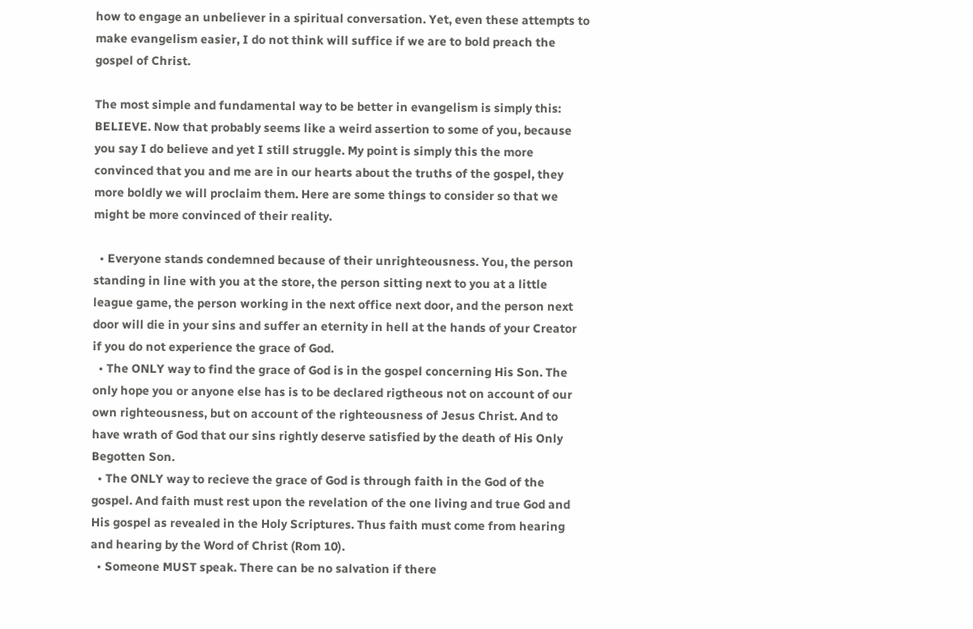how to engage an unbeliever in a spiritual conversation. Yet, even these attempts to make evangelism easier, I do not think will suffice if we are to bold preach the gospel of Christ.

The most simple and fundamental way to be better in evangelism is simply this: BELIEVE. Now that probably seems like a weird assertion to some of you, because you say I do believe and yet I still struggle. My point is simply this the more convinced that you and me are in our hearts about the truths of the gospel, they more boldly we will proclaim them. Here are some things to consider so that we might be more convinced of their reality.

  • Everyone stands condemned because of their unrighteousness. You, the person standing in line with you at the store, the person sitting next to you at a little league game, the person working in the next office next door, and the person next door will die in your sins and suffer an eternity in hell at the hands of your Creator if you do not experience the grace of God.
  • The ONLY way to find the grace of God is in the gospel concerning His Son. The only hope you or anyone else has is to be declared rigtheous not on account of our own righteousness, but on account of the righteousness of Jesus Christ. And to have wrath of God that our sins rightly deserve satisfied by the death of His Only Begotten Son.
  • The ONLY way to recieve the grace of God is through faith in the God of the gospel. And faith must rest upon the revelation of the one living and true God and His gospel as revealed in the Holy Scriptures. Thus faith must come from hearing and hearing by the Word of Christ (Rom 10).
  • Someone MUST speak. There can be no salvation if there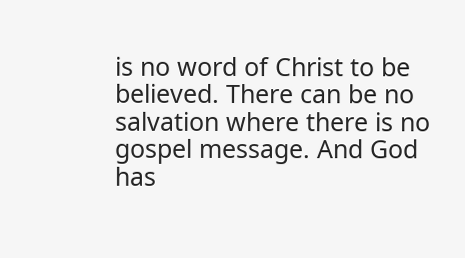is no word of Christ to be believed. There can be no salvation where there is no gospel message. And God has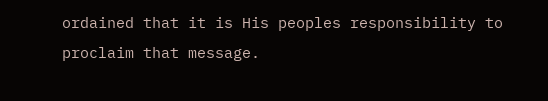ordained that it is His peoples responsibility to proclaim that message.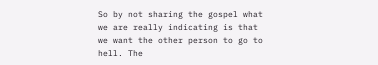So by not sharing the gospel what we are really indicating is that we want the other person to go to hell. The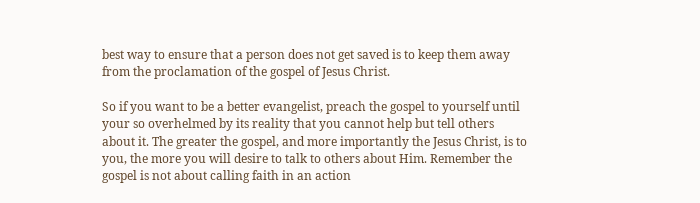best way to ensure that a person does not get saved is to keep them away from the proclamation of the gospel of Jesus Christ.

So if you want to be a better evangelist, preach the gospel to yourself until your so overhelmed by its reality that you cannot help but tell others about it. The greater the gospel, and more importantly the Jesus Christ, is to you, the more you will desire to talk to others about Him. Remember the gospel is not about calling faith in an action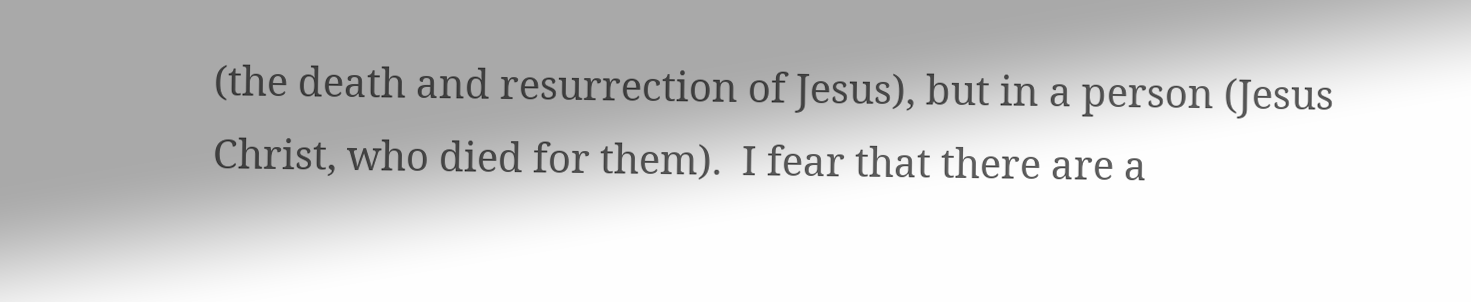(the death and resurrection of Jesus), but in a person (Jesus Christ, who died for them).  I fear that there are a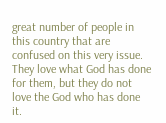great number of people in this country that are confused on this very issue. They love what God has done for them, but they do not love the God who has done it.